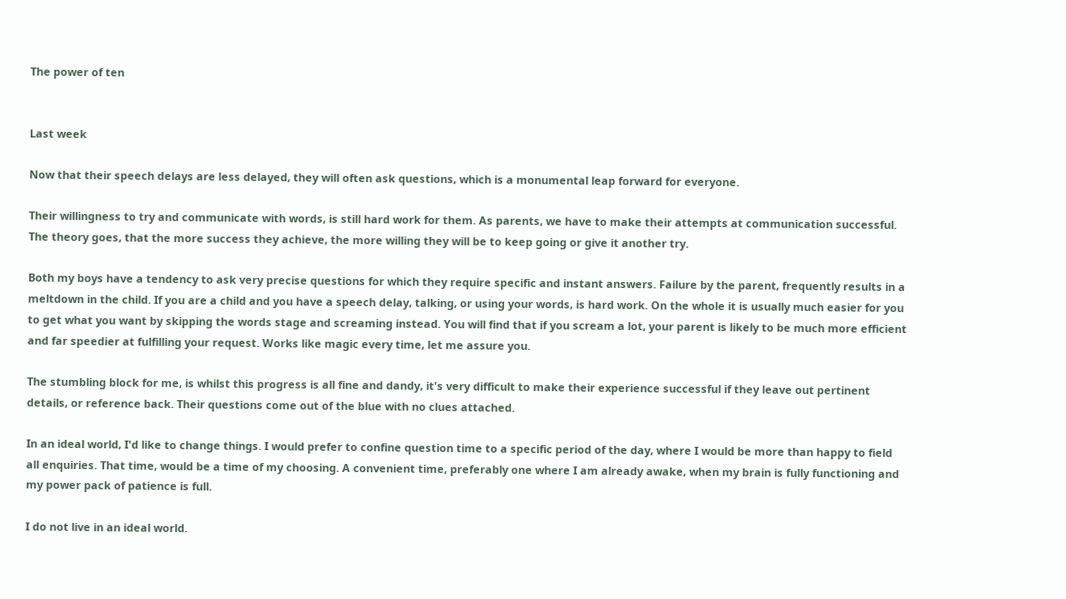The power of ten


Last week

Now that their speech delays are less delayed, they will often ask questions, which is a monumental leap forward for everyone.

Their willingness to try and communicate with words, is still hard work for them. As parents, we have to make their attempts at communication successful. The theory goes, that the more success they achieve, the more willing they will be to keep going or give it another try.

Both my boys have a tendency to ask very precise questions for which they require specific and instant answers. Failure by the parent, frequently results in a meltdown in the child. If you are a child and you have a speech delay, talking, or using your words, is hard work. On the whole it is usually much easier for you to get what you want by skipping the words stage and screaming instead. You will find that if you scream a lot, your parent is likely to be much more efficient and far speedier at fulfilling your request. Works like magic every time, let me assure you.

The stumbling block for me, is whilst this progress is all fine and dandy, it's very difficult to make their experience successful if they leave out pertinent details, or reference back. Their questions come out of the blue with no clues attached.

In an ideal world, I'd like to change things. I would prefer to confine question time to a specific period of the day, where I would be more than happy to field all enquiries. That time, would be a time of my choosing. A convenient time, preferably one where I am already awake, when my brain is fully functioning and my power pack of patience is full.

I do not live in an ideal world.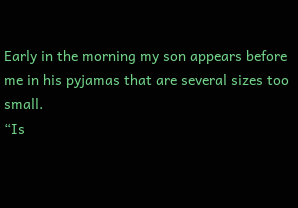Early in the morning my son appears before me in his pyjamas that are several sizes too small.
“Is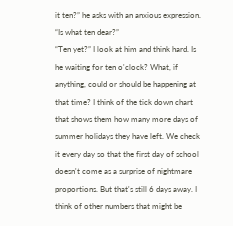it ten?” he asks with an anxious expression.
“Is what ten dear?”
“Ten yet?” I look at him and think hard. Is he waiting for ten o'clock? What, if anything, could or should be happening at that time? I think of the tick down chart that shows them how many more days of summer holidays they have left. We check it every day so that the first day of school doesn't come as a surprise of nightmare proportions. But that's still 6 days away. I think of other numbers that might be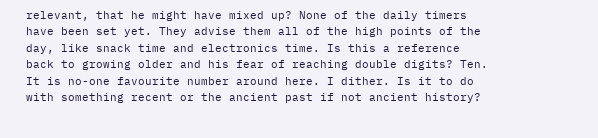relevant, that he might have mixed up? None of the daily timers have been set yet. They advise them all of the high points of the day, like snack time and electronics time. Is this a reference back to growing older and his fear of reaching double digits? Ten. It is no-one favourite number around here. I dither. Is it to do with something recent or the ancient past if not ancient history?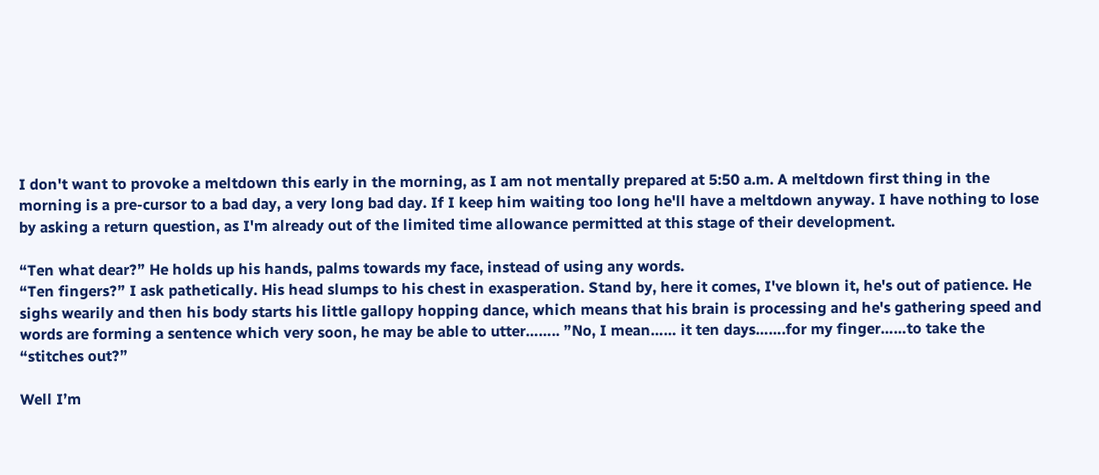I don't want to provoke a meltdown this early in the morning, as I am not mentally prepared at 5:50 a.m. A meltdown first thing in the morning is a pre-cursor to a bad day, a very long bad day. If I keep him waiting too long he'll have a meltdown anyway. I have nothing to lose by asking a return question, as I'm already out of the limited time allowance permitted at this stage of their development.

“Ten what dear?” He holds up his hands, palms towards my face, instead of using any words.
“Ten fingers?” I ask pathetically. His head slumps to his chest in exasperation. Stand by, here it comes, I've blown it, he's out of patience. He sighs wearily and then his body starts his little gallopy hopping dance, which means that his brain is processing and he's gathering speed and words are forming a sentence which very soon, he may be able to utter…….. ”No, I mean…… it ten days…….for my finger……to take the “stitches out?”

Well I’m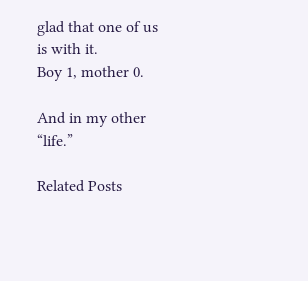glad that one of us is with it.
Boy 1, mother 0.

And in my other “life.”

Related Posts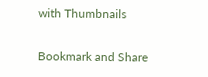with Thumbnails

Bookmark and Share